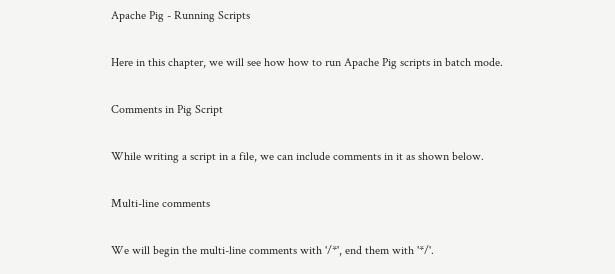Apache Pig - Running Scripts

Here in this chapter, we will see how how to run Apache Pig scripts in batch mode.

Comments in Pig Script

While writing a script in a file, we can include comments in it as shown below.

Multi-line comments

We will begin the multi-line comments with '/*', end them with '*/'.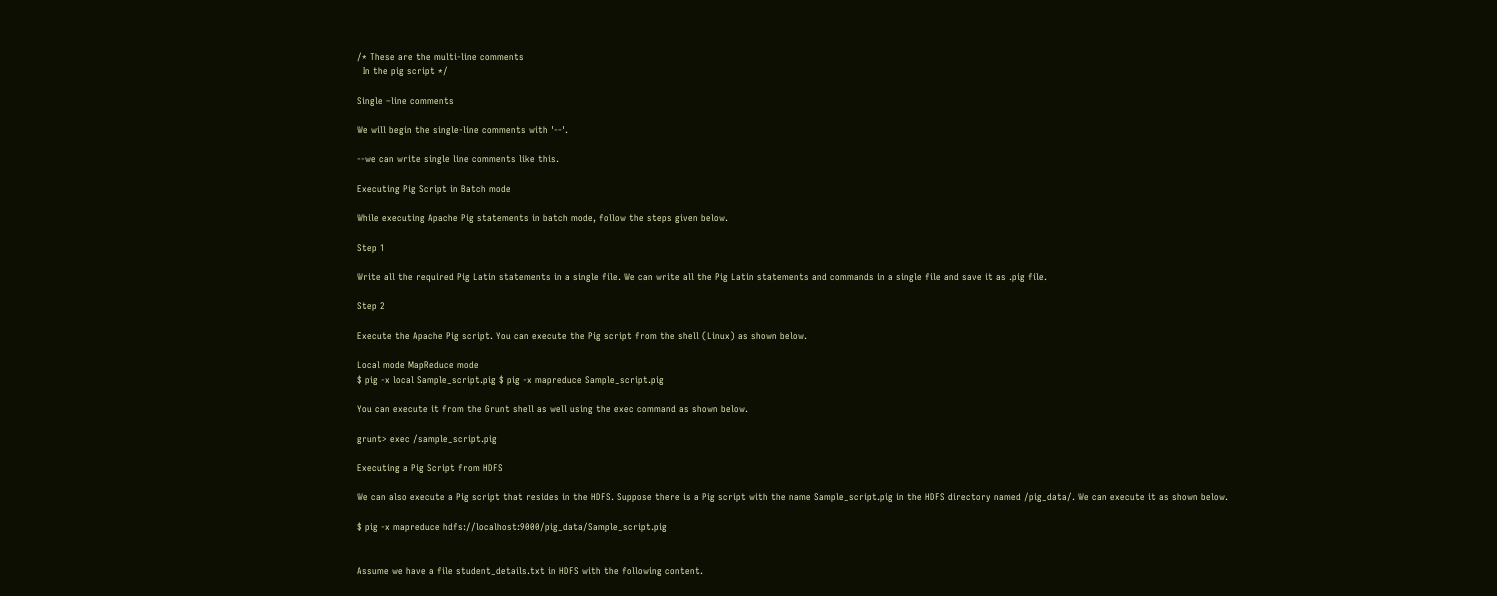/* These are the multi-line comments
  In the pig script */

Single –line comments

We will begin the single-line comments with '--'.

--we can write single line comments like this.

Executing Pig Script in Batch mode

While executing Apache Pig statements in batch mode, follow the steps given below.

Step 1

Write all the required Pig Latin statements in a single file. We can write all the Pig Latin statements and commands in a single file and save it as .pig file.

Step 2

Execute the Apache Pig script. You can execute the Pig script from the shell (Linux) as shown below.

Local mode MapReduce mode
$ pig -x local Sample_script.pig $ pig -x mapreduce Sample_script.pig

You can execute it from the Grunt shell as well using the exec command as shown below.

grunt> exec /sample_script.pig

Executing a Pig Script from HDFS

We can also execute a Pig script that resides in the HDFS. Suppose there is a Pig script with the name Sample_script.pig in the HDFS directory named /pig_data/. We can execute it as shown below.

$ pig -x mapreduce hdfs://localhost:9000/pig_data/Sample_script.pig


Assume we have a file student_details.txt in HDFS with the following content.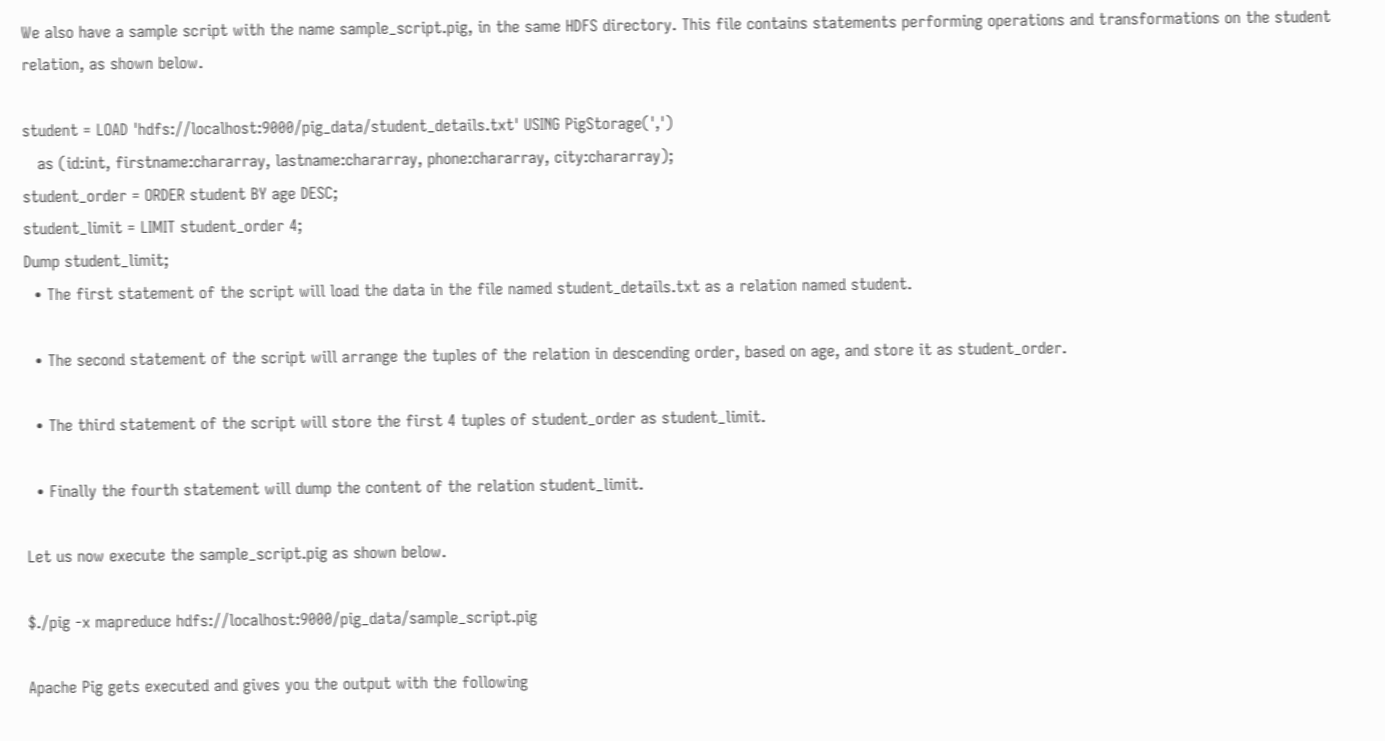We also have a sample script with the name sample_script.pig, in the same HDFS directory. This file contains statements performing operations and transformations on the student relation, as shown below.

student = LOAD 'hdfs://localhost:9000/pig_data/student_details.txt' USING PigStorage(',')
   as (id:int, firstname:chararray, lastname:chararray, phone:chararray, city:chararray);
student_order = ORDER student BY age DESC;
student_limit = LIMIT student_order 4;
Dump student_limit;
  • The first statement of the script will load the data in the file named student_details.txt as a relation named student.

  • The second statement of the script will arrange the tuples of the relation in descending order, based on age, and store it as student_order.

  • The third statement of the script will store the first 4 tuples of student_order as student_limit.

  • Finally the fourth statement will dump the content of the relation student_limit.

Let us now execute the sample_script.pig as shown below.

$./pig -x mapreduce hdfs://localhost:9000/pig_data/sample_script.pig

Apache Pig gets executed and gives you the output with the following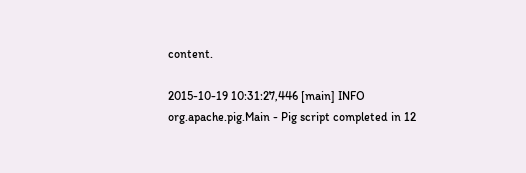content.

2015-10-19 10:31:27,446 [main] INFO  org.apache.pig.Main - Pig script completed in 12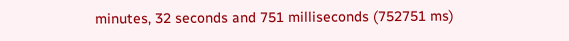minutes, 32 seconds and 751 milliseconds (752751 ms)